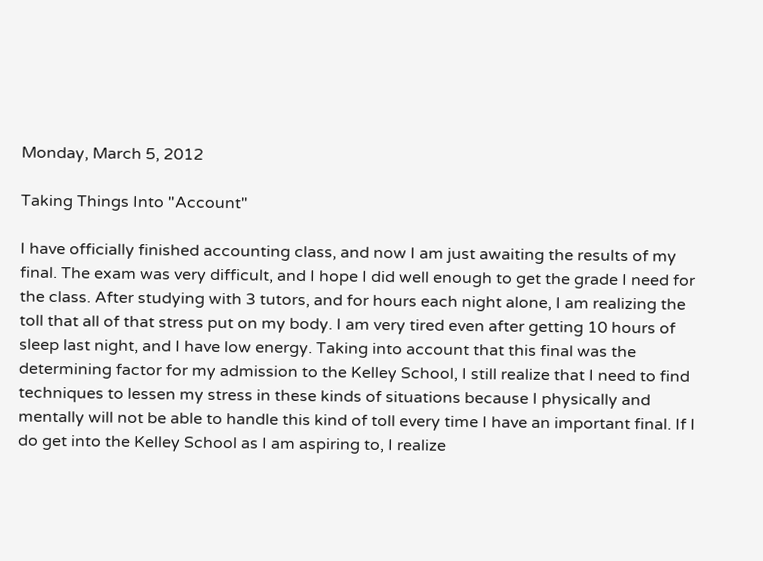Monday, March 5, 2012

Taking Things Into "Account"

I have officially finished accounting class, and now I am just awaiting the results of my final. The exam was very difficult, and I hope I did well enough to get the grade I need for the class. After studying with 3 tutors, and for hours each night alone, I am realizing the toll that all of that stress put on my body. I am very tired even after getting 10 hours of sleep last night, and I have low energy. Taking into account that this final was the determining factor for my admission to the Kelley School, I still realize that I need to find techniques to lessen my stress in these kinds of situations because I physically and mentally will not be able to handle this kind of toll every time I have an important final. If I do get into the Kelley School as I am aspiring to, I realize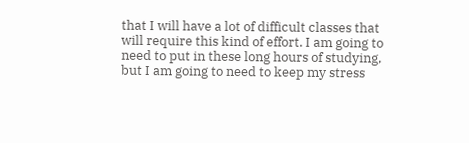that I will have a lot of difficult classes that will require this kind of effort. I am going to need to put in these long hours of studying, but I am going to need to keep my stress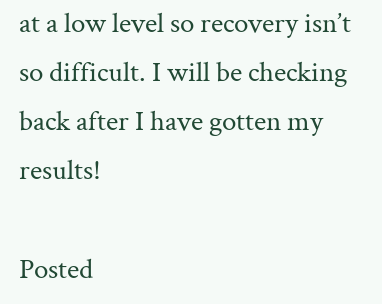at a low level so recovery isn’t so difficult. I will be checking back after I have gotten my results!

Posted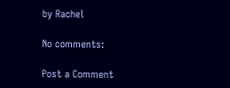by Rachel

No comments:

Post a Comment